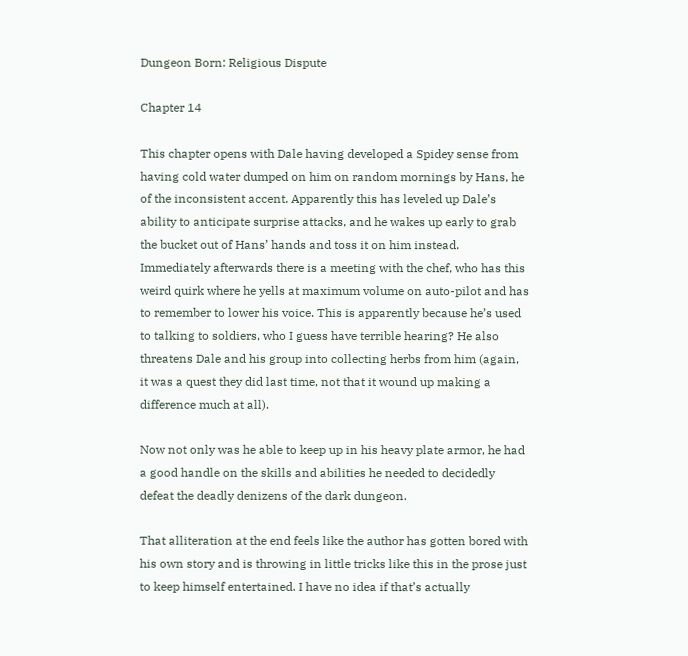Dungeon Born: Religious Dispute

Chapter 14

This chapter opens with Dale having developed a Spidey sense from having cold water dumped on him on random mornings by Hans, he of the inconsistent accent. Apparently this has leveled up Dale’s ability to anticipate surprise attacks, and he wakes up early to grab the bucket out of Hans’ hands and toss it on him instead. Immediately afterwards there is a meeting with the chef, who has this weird quirk where he yells at maximum volume on auto-pilot and has to remember to lower his voice. This is apparently because he’s used to talking to soldiers, who I guess have terrible hearing? He also threatens Dale and his group into collecting herbs from him (again, it was a quest they did last time, not that it wound up making a difference much at all).

Now not only was he able to keep up in his heavy plate armor, he had a good handle on the skills and abilities he needed to decidedly defeat the deadly denizens of the dark dungeon.

That alliteration at the end feels like the author has gotten bored with his own story and is throwing in little tricks like this in the prose just to keep himself entertained. I have no idea if that’s actually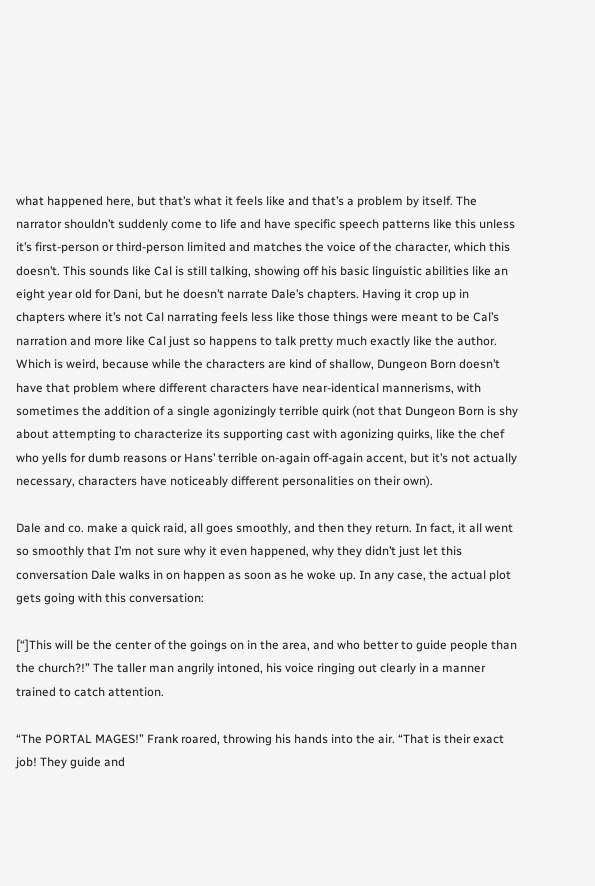what happened here, but that’s what it feels like and that’s a problem by itself. The narrator shouldn’t suddenly come to life and have specific speech patterns like this unless it’s first-person or third-person limited and matches the voice of the character, which this doesn’t. This sounds like Cal is still talking, showing off his basic linguistic abilities like an eight year old for Dani, but he doesn’t narrate Dale’s chapters. Having it crop up in chapters where it’s not Cal narrating feels less like those things were meant to be Cal’s narration and more like Cal just so happens to talk pretty much exactly like the author. Which is weird, because while the characters are kind of shallow, Dungeon Born doesn’t have that problem where different characters have near-identical mannerisms, with sometimes the addition of a single agonizingly terrible quirk (not that Dungeon Born is shy about attempting to characterize its supporting cast with agonizing quirks, like the chef who yells for dumb reasons or Hans’ terrible on-again off-again accent, but it’s not actually necessary, characters have noticeably different personalities on their own).

Dale and co. make a quick raid, all goes smoothly, and then they return. In fact, it all went so smoothly that I’m not sure why it even happened, why they didn’t just let this conversation Dale walks in on happen as soon as he woke up. In any case, the actual plot gets going with this conversation:

[“]This will be the center of the goings on in the area, and who better to guide people than the church?!” The taller man angrily intoned, his voice ringing out clearly in a manner trained to catch attention.

“The PORTAL MAGES!” Frank roared, throwing his hands into the air. “That is their exact job! They guide and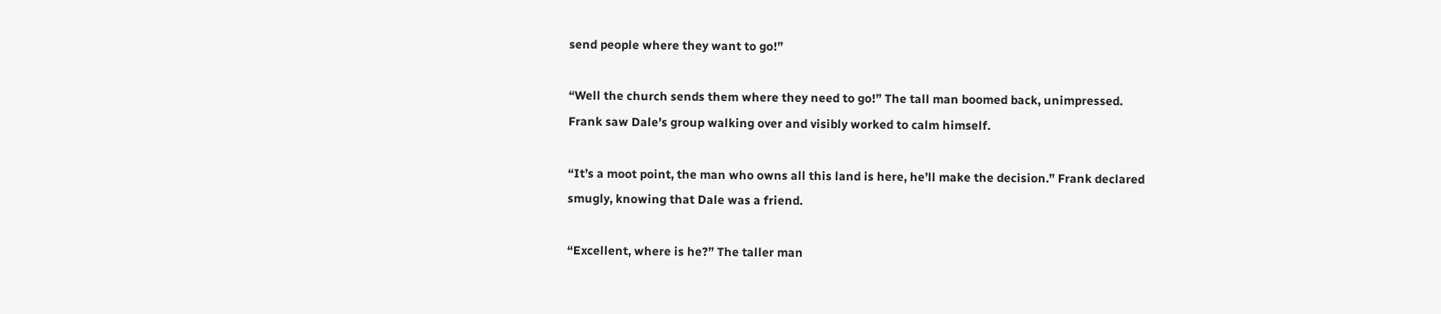send people where they want to go!”

“Well the church sends them where they need to go!” The tall man boomed back, unimpressed. Frank saw Dale’s group walking over and visibly worked to calm himself.

“It’s a moot point, the man who owns all this land is here, he’ll make the decision.” Frank declared smugly, knowing that Dale was a friend.

“Excellent, where is he?” The taller man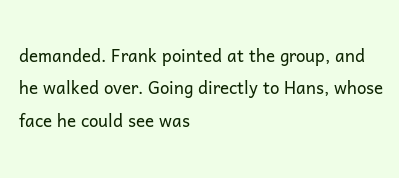demanded. Frank pointed at the group, and he walked over. Going directly to Hans, whose face he could see was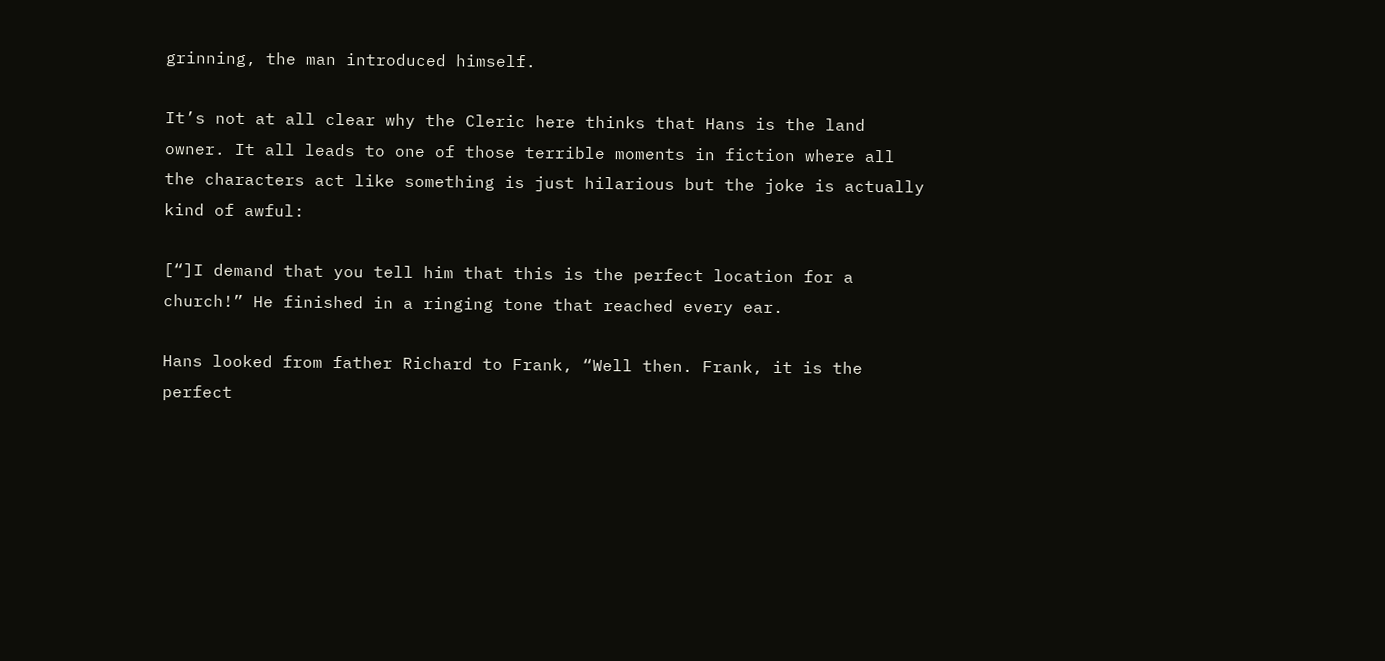grinning, the man introduced himself.

It’s not at all clear why the Cleric here thinks that Hans is the land owner. It all leads to one of those terrible moments in fiction where all the characters act like something is just hilarious but the joke is actually kind of awful:

[“]I demand that you tell him that this is the perfect location for a church!” He finished in a ringing tone that reached every ear.

Hans looked from father Richard to Frank, “Well then. Frank, it is the perfect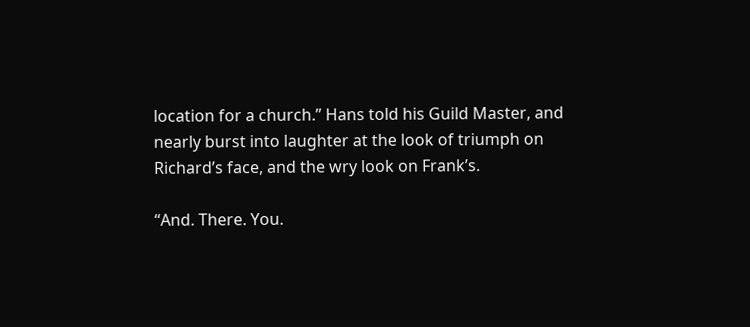location for a church.” Hans told his Guild Master, and nearly burst into laughter at the look of triumph on Richard’s face, and the wry look on Frank’s.

“And. There. You.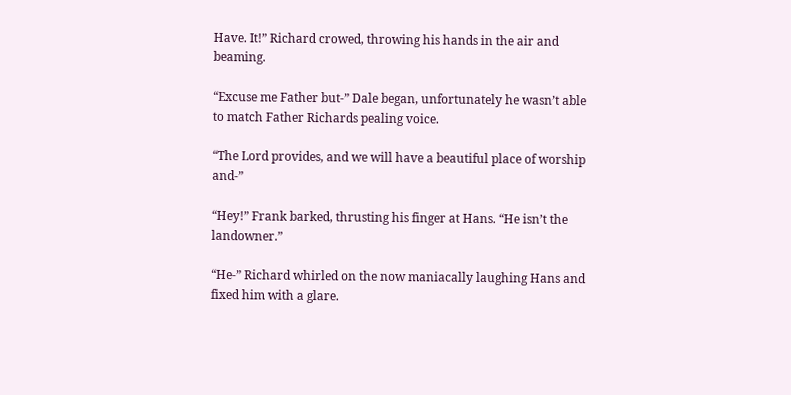Have. It!” Richard crowed, throwing his hands in the air and beaming.

“Excuse me Father but-” Dale began, unfortunately he wasn’t able to match Father Richards pealing voice.

“The Lord provides, and we will have a beautiful place of worship and-”

“Hey!” Frank barked, thrusting his finger at Hans. “He isn’t the landowner.”

“He-” Richard whirled on the now maniacally laughing Hans and fixed him with a glare.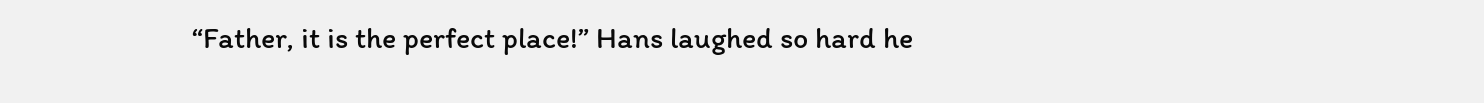“Father, it is the perfect place!” Hans laughed so hard he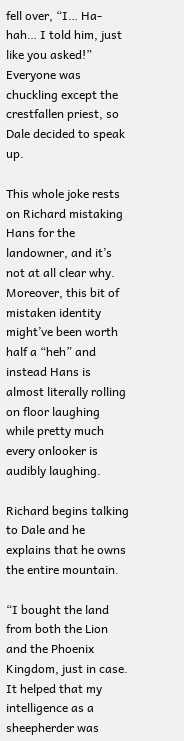fell over, “I… Ha-hah… I told him, just like you asked!” Everyone was chuckling except the crestfallen priest, so Dale decided to speak up.

This whole joke rests on Richard mistaking Hans for the landowner, and it’s not at all clear why. Moreover, this bit of mistaken identity might’ve been worth half a “heh” and instead Hans is almost literally rolling on floor laughing while pretty much every onlooker is audibly laughing.

Richard begins talking to Dale and he explains that he owns the entire mountain.

“I bought the land from both the Lion and the Phoenix Kingdom, just in case. It helped that my intelligence as a sheepherder was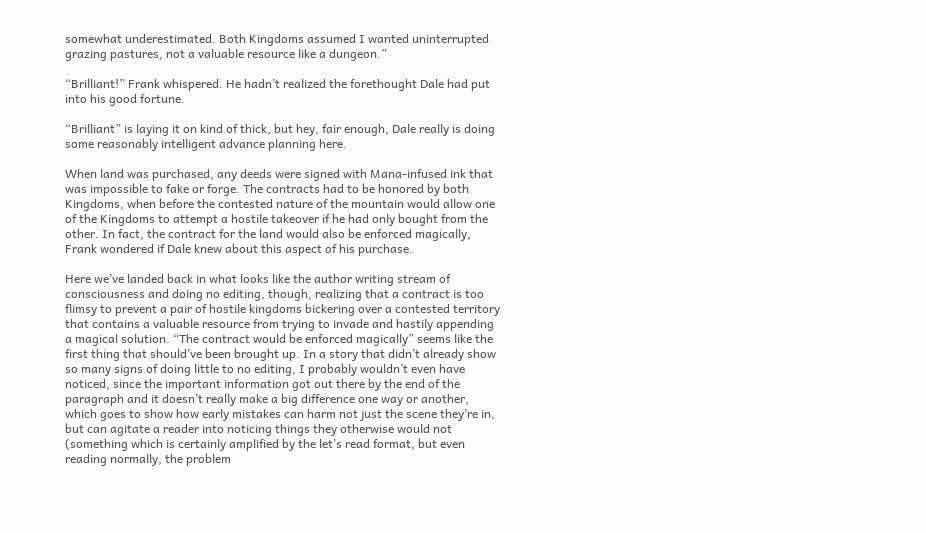somewhat underestimated. Both Kingdoms assumed I wanted uninterrupted grazing pastures, not a valuable resource like a dungeon.”

“Brilliant!” Frank whispered. He hadn’t realized the forethought Dale had put into his good fortune.

“Brilliant” is laying it on kind of thick, but hey, fair enough, Dale really is doing some reasonably intelligent advance planning here.

When land was purchased, any deeds were signed with Mana-infused ink that was impossible to fake or forge. The contracts had to be honored by both Kingdoms, when before the contested nature of the mountain would allow one of the Kingdoms to attempt a hostile takeover if he had only bought from the other. In fact, the contract for the land would also be enforced magically, Frank wondered if Dale knew about this aspect of his purchase.

Here we’ve landed back in what looks like the author writing stream of consciousness and doing no editing, though, realizing that a contract is too flimsy to prevent a pair of hostile kingdoms bickering over a contested territory that contains a valuable resource from trying to invade and hastily appending a magical solution. “The contract would be enforced magically” seems like the first thing that should’ve been brought up. In a story that didn’t already show so many signs of doing little to no editing, I probably wouldn’t even have noticed, since the important information got out there by the end of the paragraph and it doesn’t really make a big difference one way or another, which goes to show how early mistakes can harm not just the scene they’re in, but can agitate a reader into noticing things they otherwise would not (something which is certainly amplified by the let’s read format, but even reading normally, the problem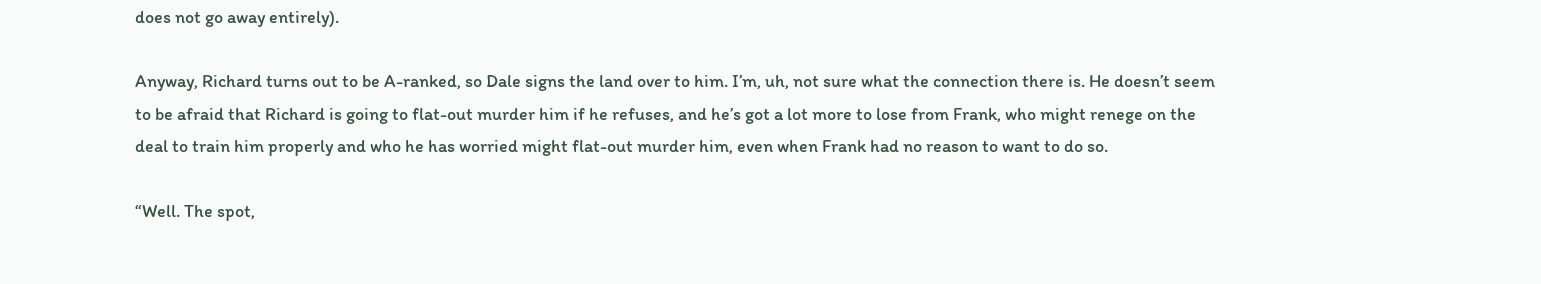does not go away entirely).

Anyway, Richard turns out to be A-ranked, so Dale signs the land over to him. I’m, uh, not sure what the connection there is. He doesn’t seem to be afraid that Richard is going to flat-out murder him if he refuses, and he’s got a lot more to lose from Frank, who might renege on the deal to train him properly and who he has worried might flat-out murder him, even when Frank had no reason to want to do so.

“Well. The spot,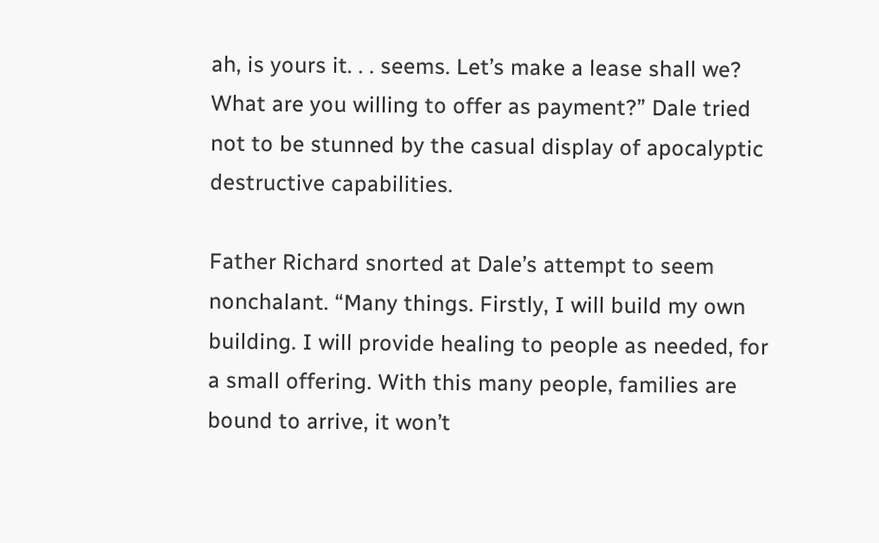ah, is yours it. . . seems. Let’s make a lease shall we? What are you willing to offer as payment?” Dale tried not to be stunned by the casual display of apocalyptic destructive capabilities.

Father Richard snorted at Dale’s attempt to seem nonchalant. “Many things. Firstly, I will build my own building. I will provide healing to people as needed, for a small offering. With this many people, families are bound to arrive, it won’t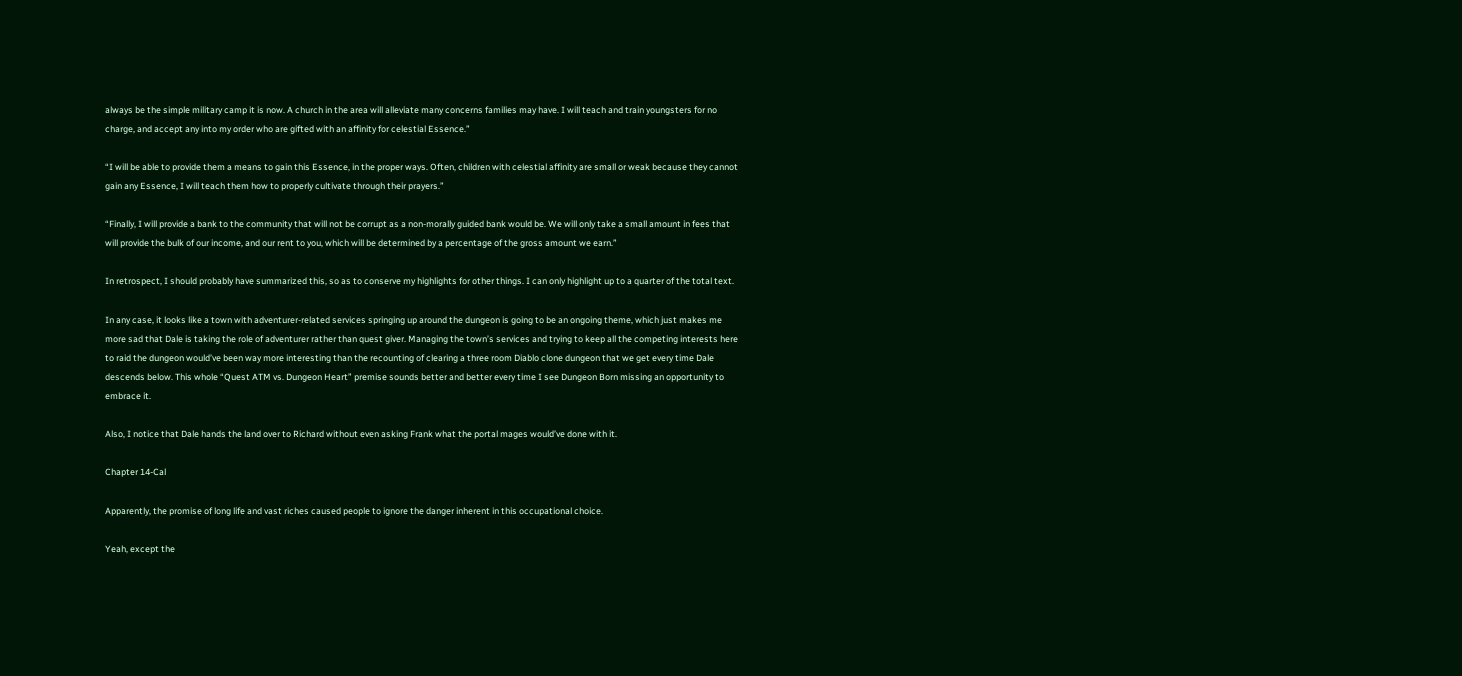always be the simple military camp it is now. A church in the area will alleviate many concerns families may have. I will teach and train youngsters for no charge, and accept any into my order who are gifted with an affinity for celestial Essence.”

“I will be able to provide them a means to gain this Essence, in the proper ways. Often, children with celestial affinity are small or weak because they cannot gain any Essence, I will teach them how to properly cultivate through their prayers.”

“Finally, I will provide a bank to the community that will not be corrupt as a non-morally guided bank would be. We will only take a small amount in fees that will provide the bulk of our income, and our rent to you, which will be determined by a percentage of the gross amount we earn.”

In retrospect, I should probably have summarized this, so as to conserve my highlights for other things. I can only highlight up to a quarter of the total text.

In any case, it looks like a town with adventurer-related services springing up around the dungeon is going to be an ongoing theme, which just makes me more sad that Dale is taking the role of adventurer rather than quest giver. Managing the town’s services and trying to keep all the competing interests here to raid the dungeon would’ve been way more interesting than the recounting of clearing a three room Diablo clone dungeon that we get every time Dale descends below. This whole “Quest ATM vs. Dungeon Heart” premise sounds better and better every time I see Dungeon Born missing an opportunity to embrace it.

Also, I notice that Dale hands the land over to Richard without even asking Frank what the portal mages would’ve done with it.

Chapter 14-Cal

Apparently, the promise of long life and vast riches caused people to ignore the danger inherent in this occupational choice.

Yeah, except the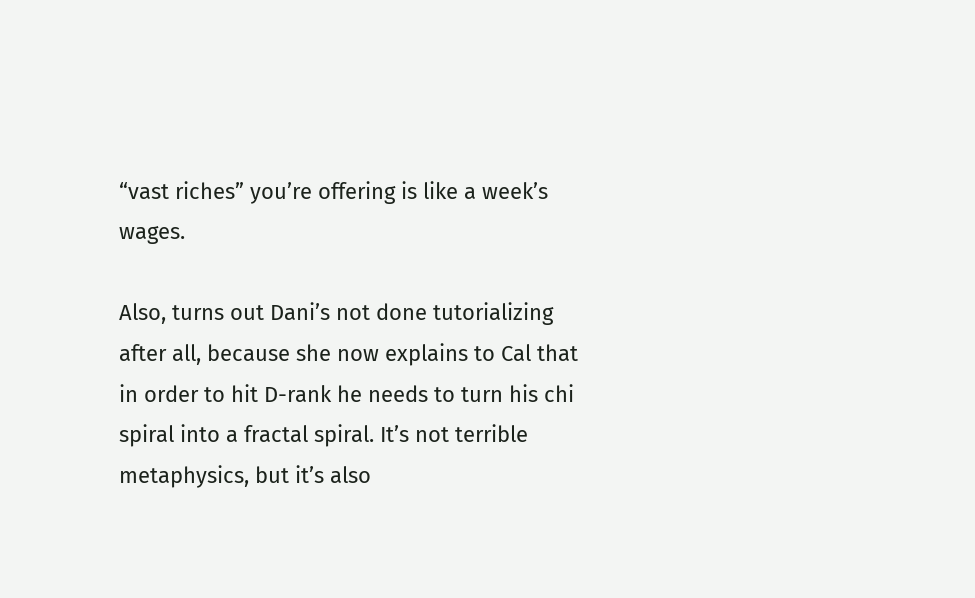“vast riches” you’re offering is like a week’s wages.

Also, turns out Dani’s not done tutorializing after all, because she now explains to Cal that in order to hit D-rank he needs to turn his chi spiral into a fractal spiral. It’s not terrible metaphysics, but it’s also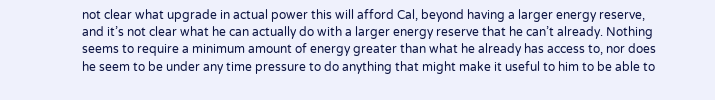not clear what upgrade in actual power this will afford Cal, beyond having a larger energy reserve, and it’s not clear what he can actually do with a larger energy reserve that he can’t already. Nothing seems to require a minimum amount of energy greater than what he already has access to, nor does he seem to be under any time pressure to do anything that might make it useful to him to be able to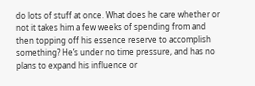do lots of stuff at once. What does he care whether or not it takes him a few weeks of spending from and then topping off his essence reserve to accomplish something? He’s under no time pressure, and has no plans to expand his influence or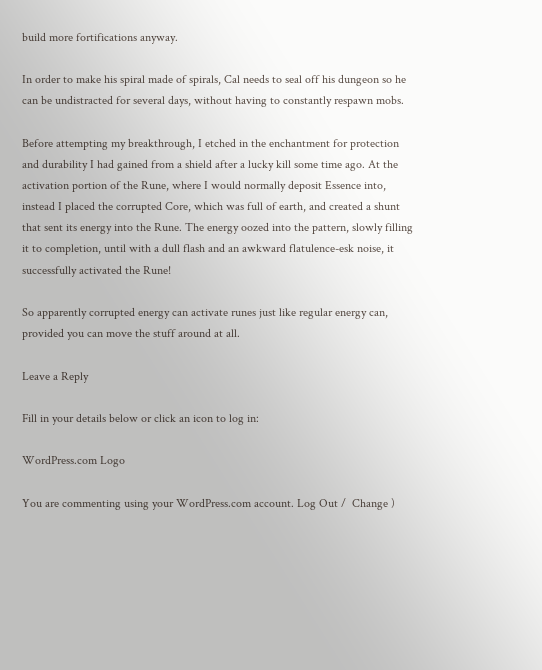build more fortifications anyway.

In order to make his spiral made of spirals, Cal needs to seal off his dungeon so he can be undistracted for several days, without having to constantly respawn mobs.

Before attempting my breakthrough, I etched in the enchantment for protection and durability I had gained from a shield after a lucky kill some time ago. At the activation portion of the Rune, where I would normally deposit Essence into, instead I placed the corrupted Core, which was full of earth, and created a shunt that sent its energy into the Rune. The energy oozed into the pattern, slowly filling it to completion, until with a dull flash and an awkward flatulence-esk noise, it successfully activated the Rune!

So apparently corrupted energy can activate runes just like regular energy can, provided you can move the stuff around at all.

Leave a Reply

Fill in your details below or click an icon to log in:

WordPress.com Logo

You are commenting using your WordPress.com account. Log Out /  Change )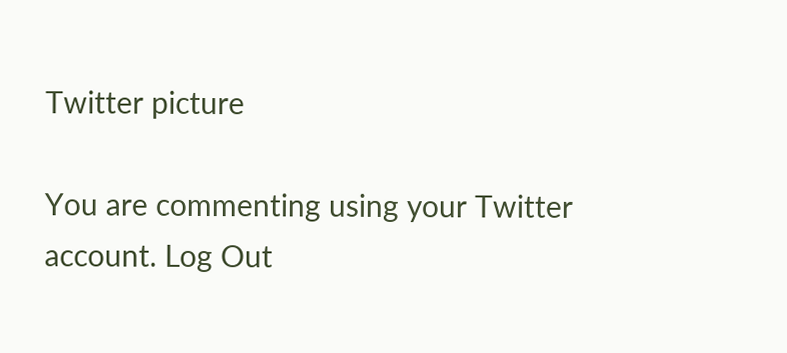Twitter picture

You are commenting using your Twitter account. Log Out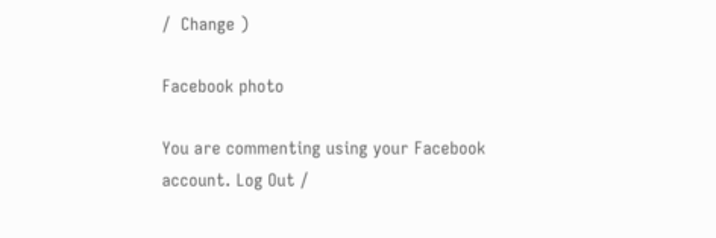/  Change )

Facebook photo

You are commenting using your Facebook account. Log Out /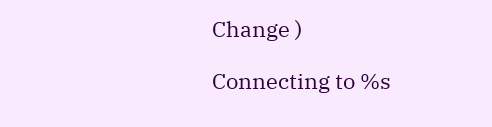Change )

Connecting to %s